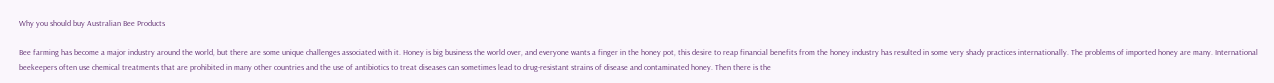Why you should buy Australian Bee Products

Bee farming has become a major industry around the world, but there are some unique challenges associated with it. Honey is big business the world over, and everyone wants a finger in the honey pot, this desire to reap financial benefits from the honey industry has resulted in some very shady practices internationally. The problems of imported honey are many. International beekeepers often use chemical treatments that are prohibited in many other countries and the use of antibiotics to treat diseases can sometimes lead to drug-resistant strains of disease and contaminated honey. Then there is the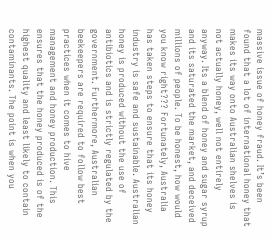massive issue of honey fraud. It’s been found that a lot of international honey that makes its way onto Australian shelves is not actually honey, well not entirely anyway. Its a blend of honey and sugar syrup and its saturated the market, and deceived millions of people. To be honest, how would you know right??? Fortunately, Australia has taken steps to ensure that its honey industry is safe and sustainable. Australian honey is produced without the use of antibiotics and is strictly regulated by the government. Furthermore, Australian beekeepers are required to follow best practices when it comes to hive management and honey production. This ensures that the honey produced is of the highest quality and least likely to contain contaminants. The point is when you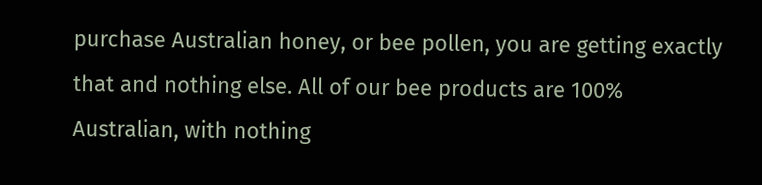purchase Australian honey, or bee pollen, you are getting exactly that and nothing else. All of our bee products are 100% Australian, with nothing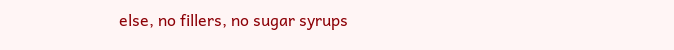else, no fillers, no sugar syrups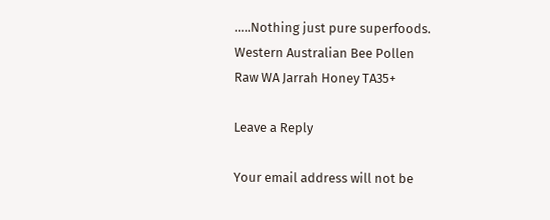…..Nothing just pure superfoods.
Western Australian Bee Pollen
Raw WA Jarrah Honey TA35+

Leave a Reply

Your email address will not be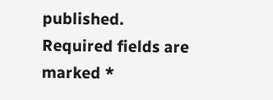published. Required fields are marked *